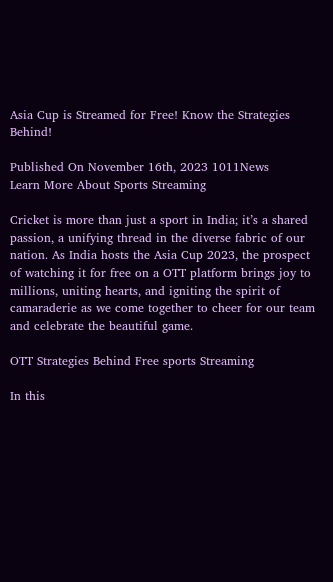Asia Cup is Streamed for Free! Know the Strategies Behind!

Published On November 16th, 2023 1011News
Learn More About Sports Streaming

Cricket is more than just a sport in India; it’s a shared passion, a unifying thread in the diverse fabric of our nation. As India hosts the Asia Cup 2023, the prospect of watching it for free on a OTT platform brings joy to millions, uniting hearts, and igniting the spirit of camaraderie as we come together to cheer for our team and celebrate the beautiful game.

OTT Strategies Behind Free sports Streaming

In this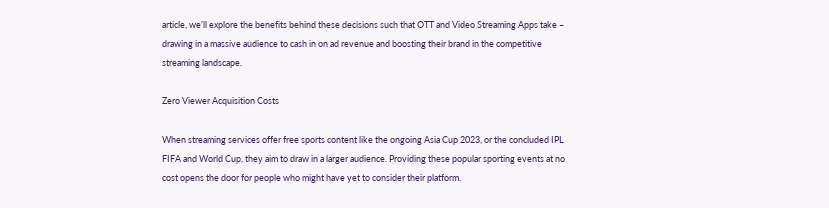article, we’ll explore the benefits behind these decisions such that OTT and Video Streaming Apps take – drawing in a massive audience to cash in on ad revenue and boosting their brand in the competitive streaming landscape.

Zero Viewer Acquisition Costs

When streaming services offer free sports content like the ongoing Asia Cup 2023, or the concluded IPL FIFA and World Cup, they aim to draw in a larger audience. Providing these popular sporting events at no cost opens the door for people who might have yet to consider their platform.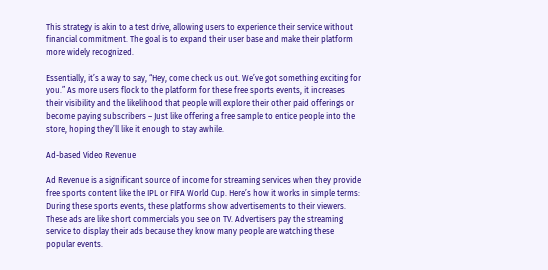This strategy is akin to a test drive, allowing users to experience their service without financial commitment. The goal is to expand their user base and make their platform more widely recognized.

Essentially, it’s a way to say, “Hey, come check us out. We’ve got something exciting for you.” As more users flock to the platform for these free sports events, it increases their visibility and the likelihood that people will explore their other paid offerings or become paying subscribers – Just like offering a free sample to entice people into the store, hoping they’ll like it enough to stay awhile.

Ad-based Video Revenue

Ad Revenue is a significant source of income for streaming services when they provide free sports content like the IPL or FIFA World Cup. Here’s how it works in simple terms: During these sports events, these platforms show advertisements to their viewers. These ads are like short commercials you see on TV. Advertisers pay the streaming service to display their ads because they know many people are watching these popular events.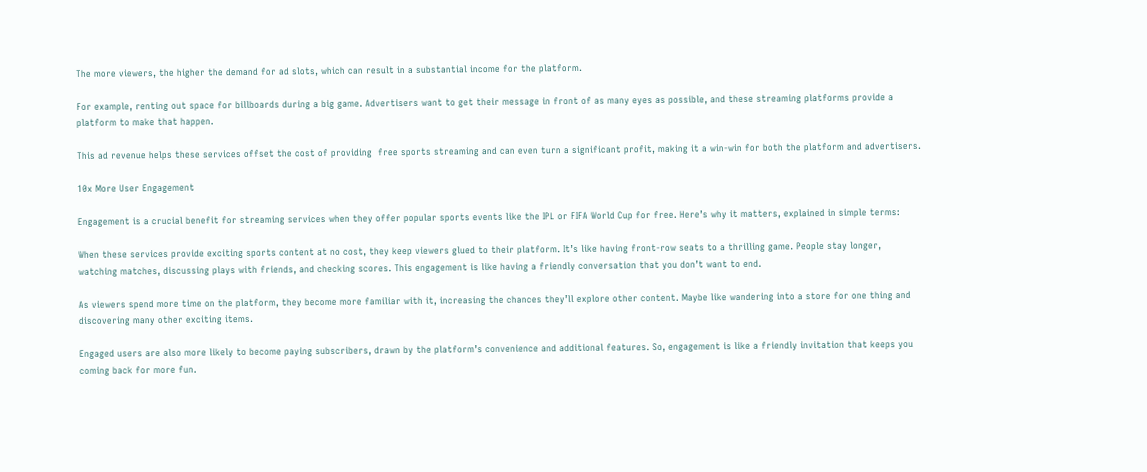The more viewers, the higher the demand for ad slots, which can result in a substantial income for the platform.

For example, renting out space for billboards during a big game. Advertisers want to get their message in front of as many eyes as possible, and these streaming platforms provide a platform to make that happen.

This ad revenue helps these services offset the cost of providing  free sports streaming and can even turn a significant profit, making it a win-win for both the platform and advertisers.

10x More User Engagement

Engagement is a crucial benefit for streaming services when they offer popular sports events like the IPL or FIFA World Cup for free. Here’s why it matters, explained in simple terms:

When these services provide exciting sports content at no cost, they keep viewers glued to their platform. It’s like having front-row seats to a thrilling game. People stay longer, watching matches, discussing plays with friends, and checking scores. This engagement is like having a friendly conversation that you don’t want to end.

As viewers spend more time on the platform, they become more familiar with it, increasing the chances they’ll explore other content. Maybe like wandering into a store for one thing and discovering many other exciting items.

Engaged users are also more likely to become paying subscribers, drawn by the platform’s convenience and additional features. So, engagement is like a friendly invitation that keeps you coming back for more fun.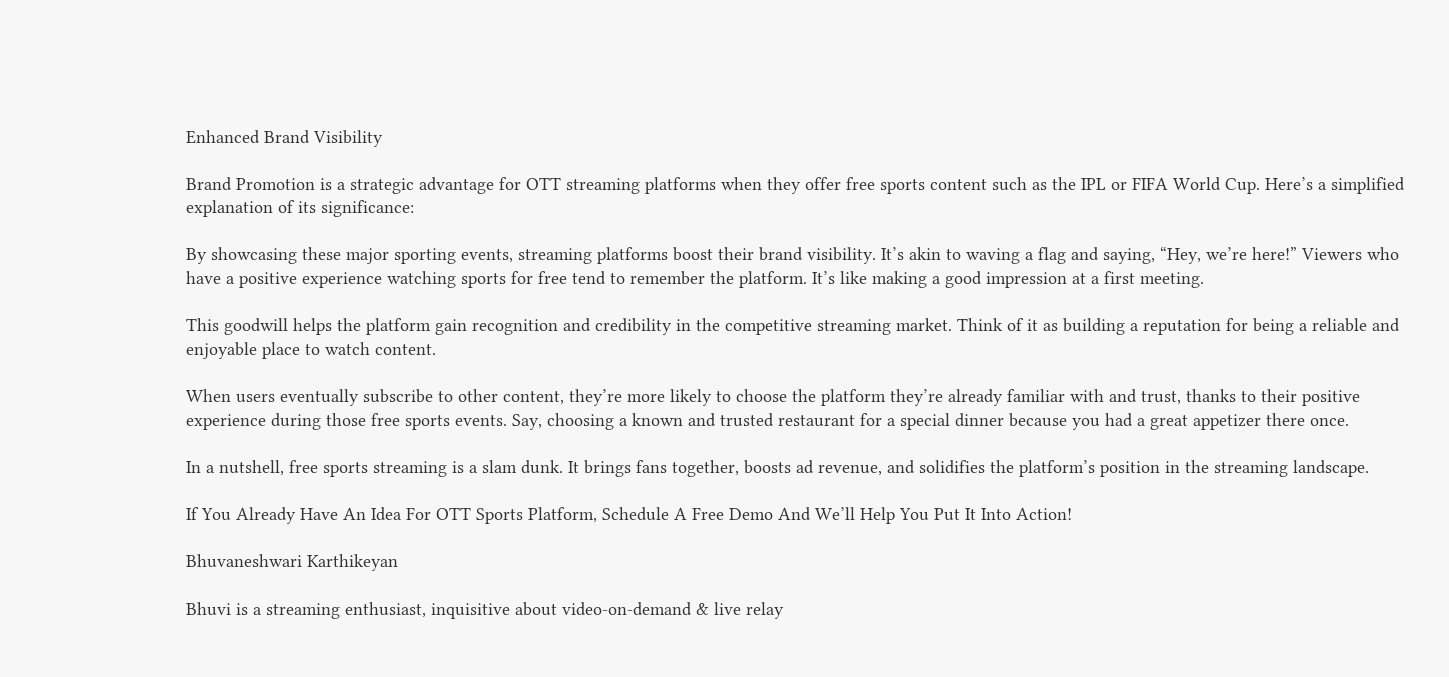Enhanced Brand Visibility

Brand Promotion is a strategic advantage for OTT streaming platforms when they offer free sports content such as the IPL or FIFA World Cup. Here’s a simplified explanation of its significance:

By showcasing these major sporting events, streaming platforms boost their brand visibility. It’s akin to waving a flag and saying, “Hey, we’re here!” Viewers who have a positive experience watching sports for free tend to remember the platform. It’s like making a good impression at a first meeting.

This goodwill helps the platform gain recognition and credibility in the competitive streaming market. Think of it as building a reputation for being a reliable and enjoyable place to watch content.

When users eventually subscribe to other content, they’re more likely to choose the platform they’re already familiar with and trust, thanks to their positive experience during those free sports events. Say, choosing a known and trusted restaurant for a special dinner because you had a great appetizer there once.

In a nutshell, free sports streaming is a slam dunk. It brings fans together, boosts ad revenue, and solidifies the platform’s position in the streaming landscape.

If You Already Have An Idea For OTT Sports Platform, Schedule A Free Demo And We’ll Help You Put It Into Action!

Bhuvaneshwari Karthikeyan

Bhuvi is a streaming enthusiast, inquisitive about video-on-demand & live relay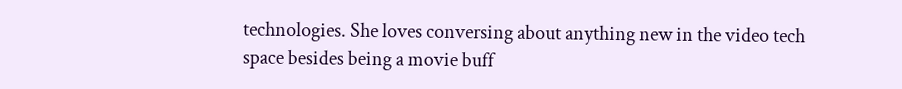technologies. She loves conversing about anything new in the video tech space besides being a movie buff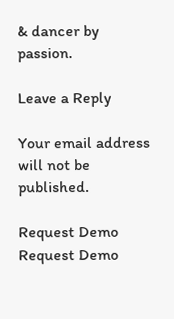& dancer by passion.

Leave a Reply

Your email address will not be published.

Request Demo
Request Demo